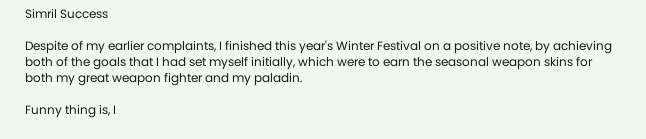Simril Success

Despite of my earlier complaints, I finished this year's Winter Festival on a positive note, by achieving both of the goals that I had set myself initially, which were to earn the seasonal weapon skins for both my great weapon fighter and my paladin.

Funny thing is, I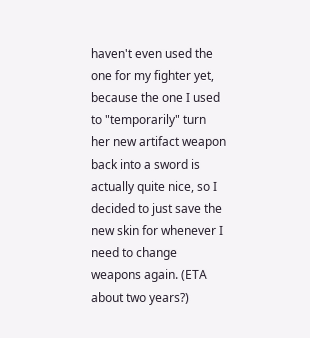haven't even used the one for my fighter yet, because the one I used to "temporarily" turn her new artifact weapon back into a sword is actually quite nice, so I decided to just save the new skin for whenever I need to change weapons again. (ETA about two years?)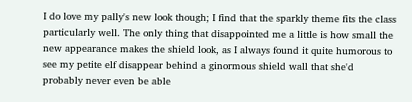I do love my pally's new look though; I find that the sparkly theme fits the class particularly well. The only thing that disappointed me a little is how small the new appearance makes the shield look, as I always found it quite humorous to see my petite elf disappear behind a ginormous shield wall that she'd probably never even be able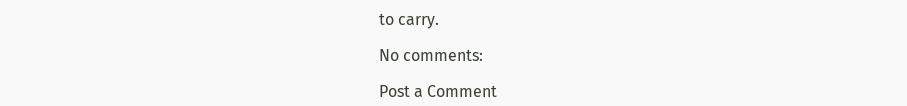to carry.

No comments:

Post a Comment